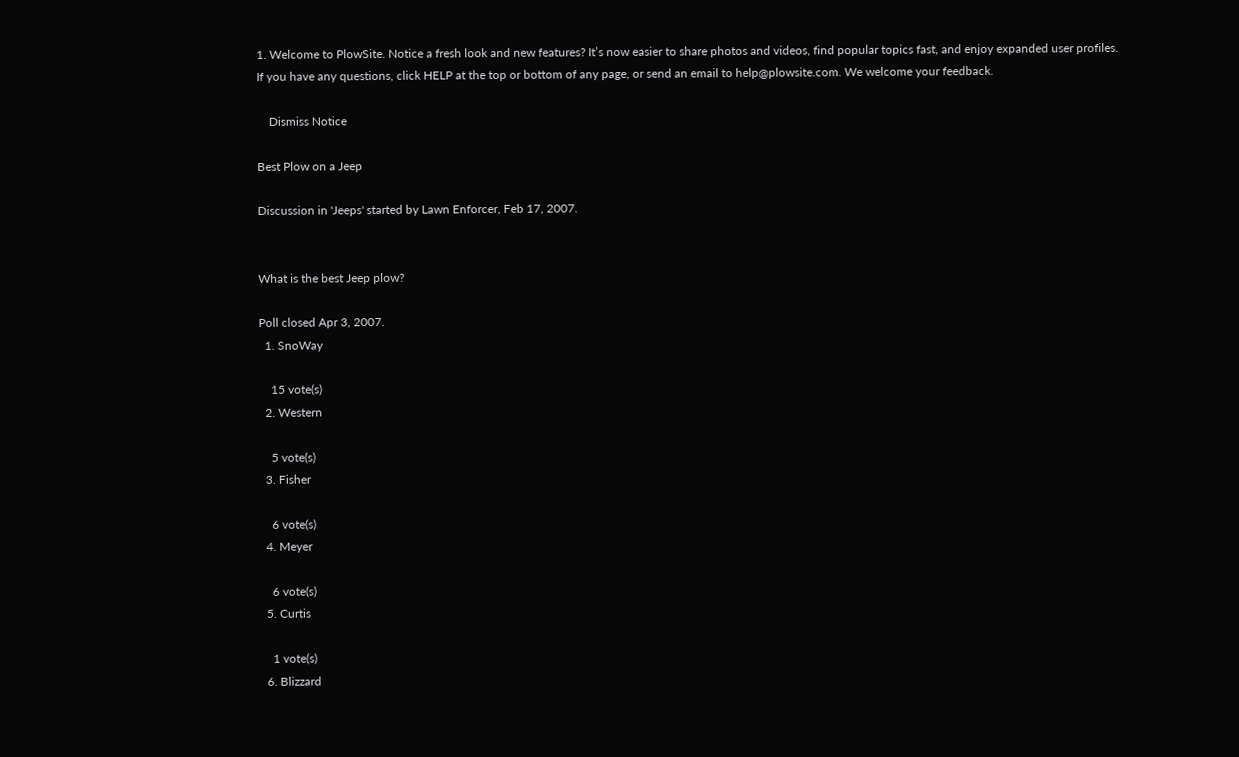1. Welcome to PlowSite. Notice a fresh look and new features? It’s now easier to share photos and videos, find popular topics fast, and enjoy expanded user profiles. If you have any questions, click HELP at the top or bottom of any page, or send an email to help@plowsite.com. We welcome your feedback.

    Dismiss Notice

Best Plow on a Jeep

Discussion in 'Jeeps' started by Lawn Enforcer, Feb 17, 2007.


What is the best Jeep plow?

Poll closed Apr 3, 2007.
  1. SnoWay

    15 vote(s)
  2. Western

    5 vote(s)
  3. Fisher

    6 vote(s)
  4. Meyer

    6 vote(s)
  5. Curtis

    1 vote(s)
  6. Blizzard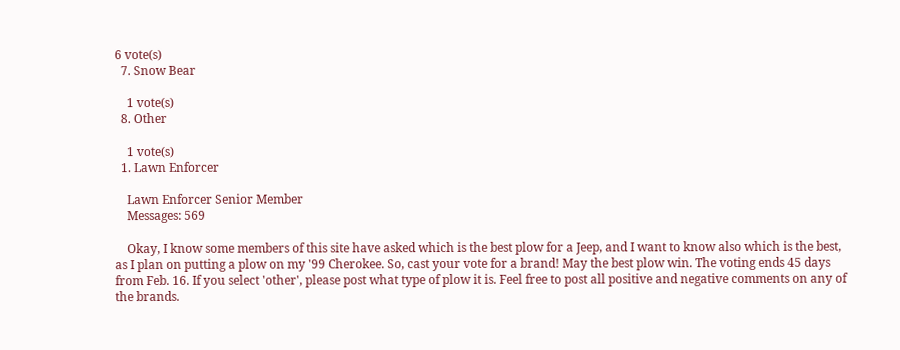6 vote(s)
  7. Snow Bear

    1 vote(s)
  8. Other

    1 vote(s)
  1. Lawn Enforcer

    Lawn Enforcer Senior Member
    Messages: 569

    Okay, I know some members of this site have asked which is the best plow for a Jeep, and I want to know also which is the best, as I plan on putting a plow on my '99 Cherokee. So, cast your vote for a brand! May the best plow win. The voting ends 45 days from Feb. 16. If you select 'other', please post what type of plow it is. Feel free to post all positive and negative comments on any of the brands.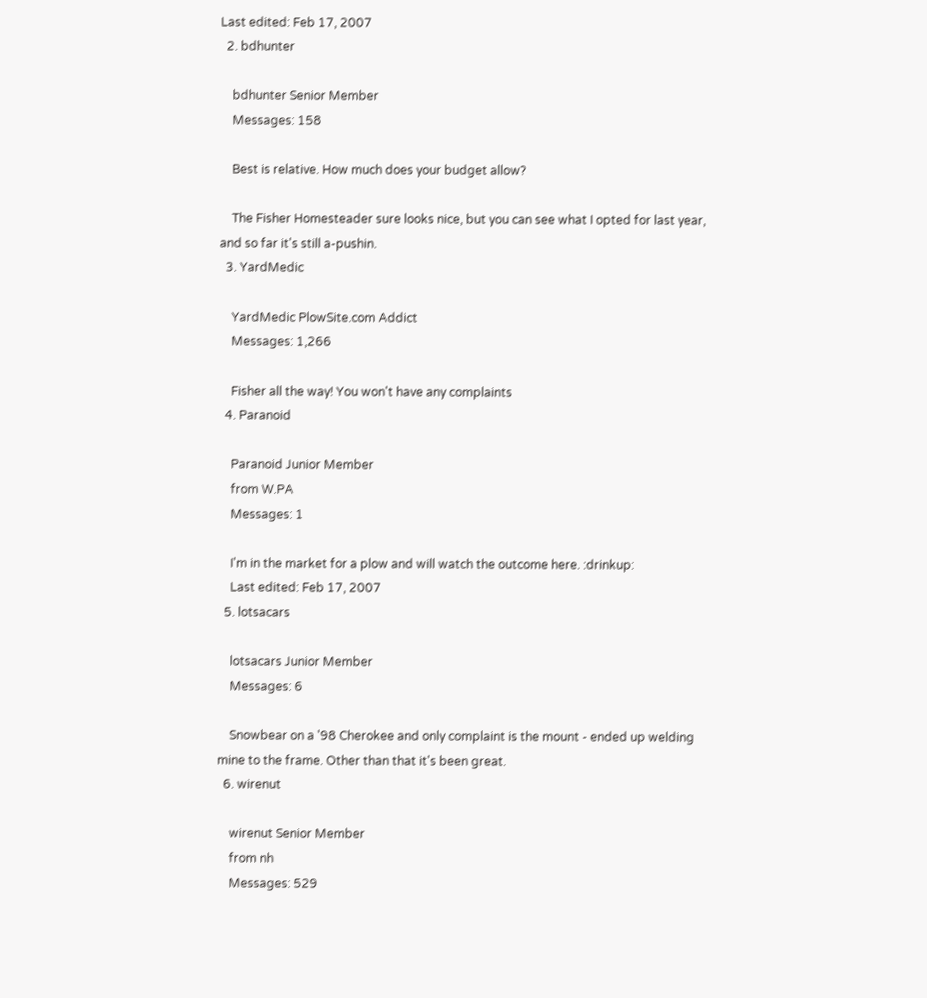Last edited: Feb 17, 2007
  2. bdhunter

    bdhunter Senior Member
    Messages: 158

    Best is relative. How much does your budget allow?

    The Fisher Homesteader sure looks nice, but you can see what I opted for last year, and so far it's still a-pushin.
  3. YardMedic

    YardMedic PlowSite.com Addict
    Messages: 1,266

    Fisher all the way! You won't have any complaints
  4. Paranoid

    Paranoid Junior Member
    from W.PA
    Messages: 1

    I'm in the market for a plow and will watch the outcome here. :drinkup:
    Last edited: Feb 17, 2007
  5. lotsacars

    lotsacars Junior Member
    Messages: 6

    Snowbear on a '98 Cherokee and only complaint is the mount - ended up welding mine to the frame. Other than that it's been great.
  6. wirenut

    wirenut Senior Member
    from nh
    Messages: 529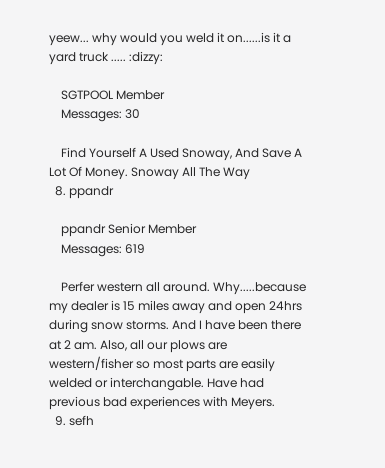yeew... why would you weld it on......is it a yard truck ..... :dizzy:

    SGTPOOL Member
    Messages: 30

    Find Yourself A Used Snoway, And Save A Lot Of Money. Snoway All The Way
  8. ppandr

    ppandr Senior Member
    Messages: 619

    Perfer western all around. Why.....because my dealer is 15 miles away and open 24hrs during snow storms. And I have been there at 2 am. Also, all our plows are western/fisher so most parts are easily welded or interchangable. Have had previous bad experiences with Meyers.
  9. sefh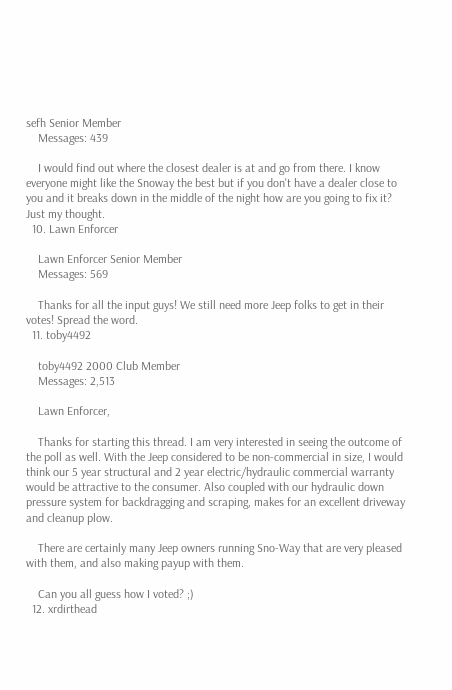sefh Senior Member
    Messages: 439

    I would find out where the closest dealer is at and go from there. I know everyone might like the Snoway the best but if you don't have a dealer close to you and it breaks down in the middle of the night how are you going to fix it? Just my thought.
  10. Lawn Enforcer

    Lawn Enforcer Senior Member
    Messages: 569

    Thanks for all the input guys! We still need more Jeep folks to get in their votes! Spread the word.
  11. toby4492

    toby4492 2000 Club Member
    Messages: 2,513

    Lawn Enforcer,

    Thanks for starting this thread. I am very interested in seeing the outcome of the poll as well. With the Jeep considered to be non-commercial in size, I would think our 5 year structural and 2 year electric/hydraulic commercial warranty would be attractive to the consumer. Also coupled with our hydraulic down pressure system for backdragging and scraping, makes for an excellent driveway and cleanup plow.

    There are certainly many Jeep owners running Sno-Way that are very pleased with them, and also making payup with them.

    Can you all guess how I voted? ;)
  12. xrdirthead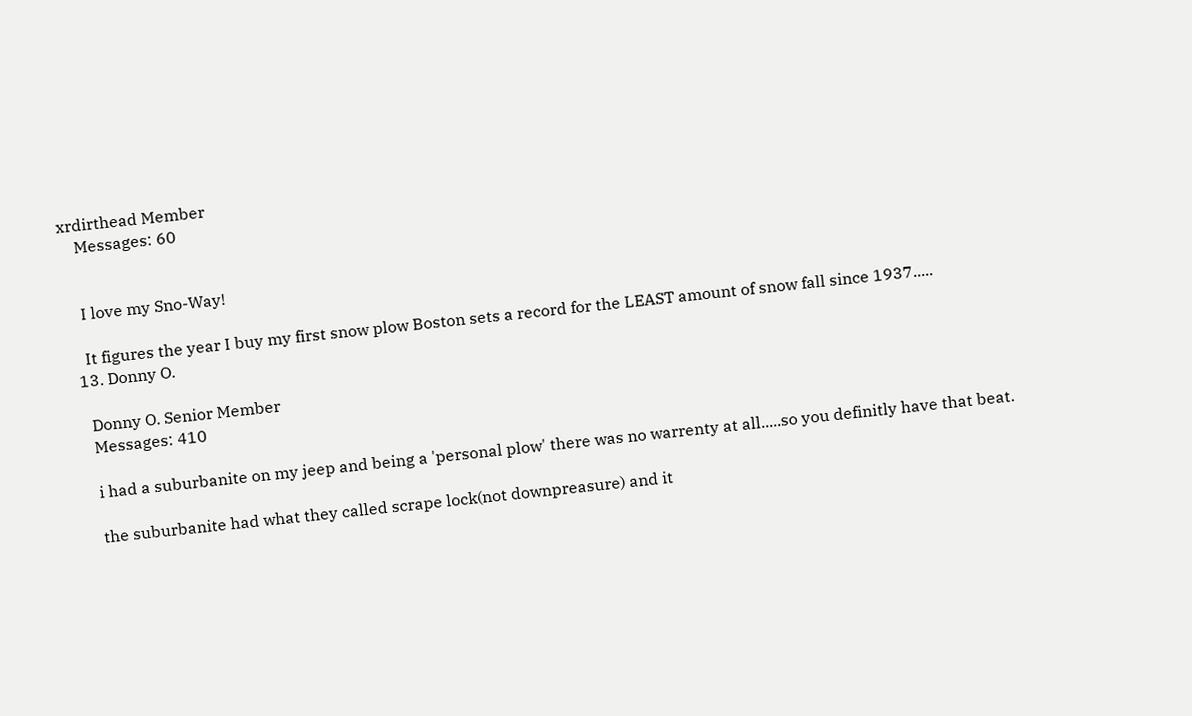xrdirthead Member
    Messages: 60


    I love my Sno-Way!

    It figures the year I buy my first snow plow Boston sets a record for the LEAST amount of snow fall since 1937.....
  13. Donny O.

    Donny O. Senior Member
    Messages: 410

    i had a suburbanite on my jeep and being a 'personal plow' there was no warrenty at all.....so you definitly have that beat.

    the suburbanite had what they called scrape lock(not downpreasure) and it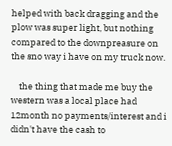helped with back dragging and the plow was super light, but nothing compared to the downpreasure on the sno way i have on my truck now.

    the thing that made me buy the western was a local place had 12month no payments/interest and i didn't have the cash to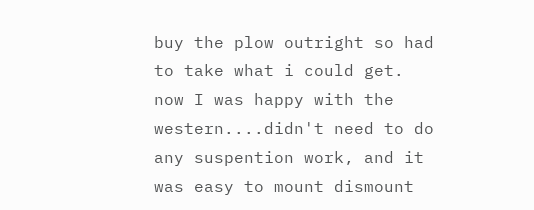buy the plow outright so had to take what i could get. now I was happy with the western....didn't need to do any suspention work, and it was easy to mount dismount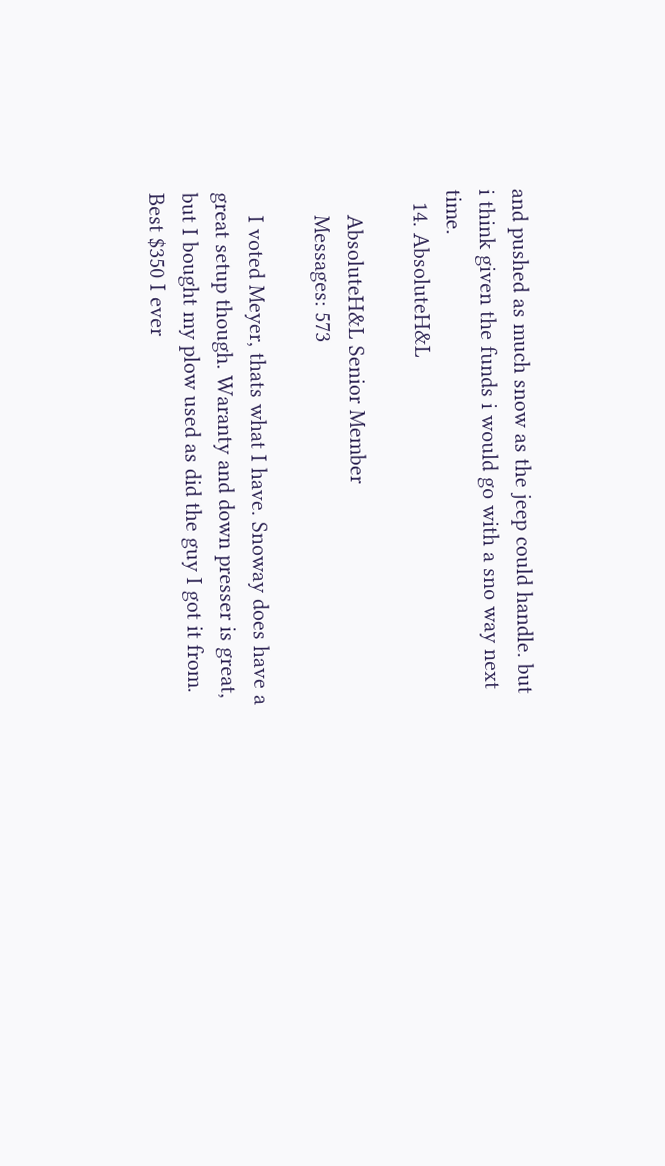and pushed as much snow as the jeep could handle. but i think given the funds i would go with a sno way next time.
  14. AbsoluteH&L

    AbsoluteH&L Senior Member
    Messages: 573

    I voted Meyer, thats what I have. Snoway does have a great setup though. Waranty and down presser is great, but I bought my plow used as did the guy I got it from. Best $350 I ever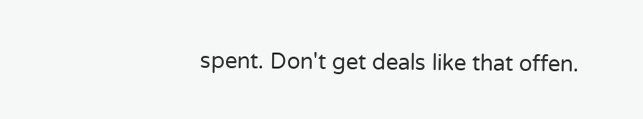spent. Don't get deals like that offen.